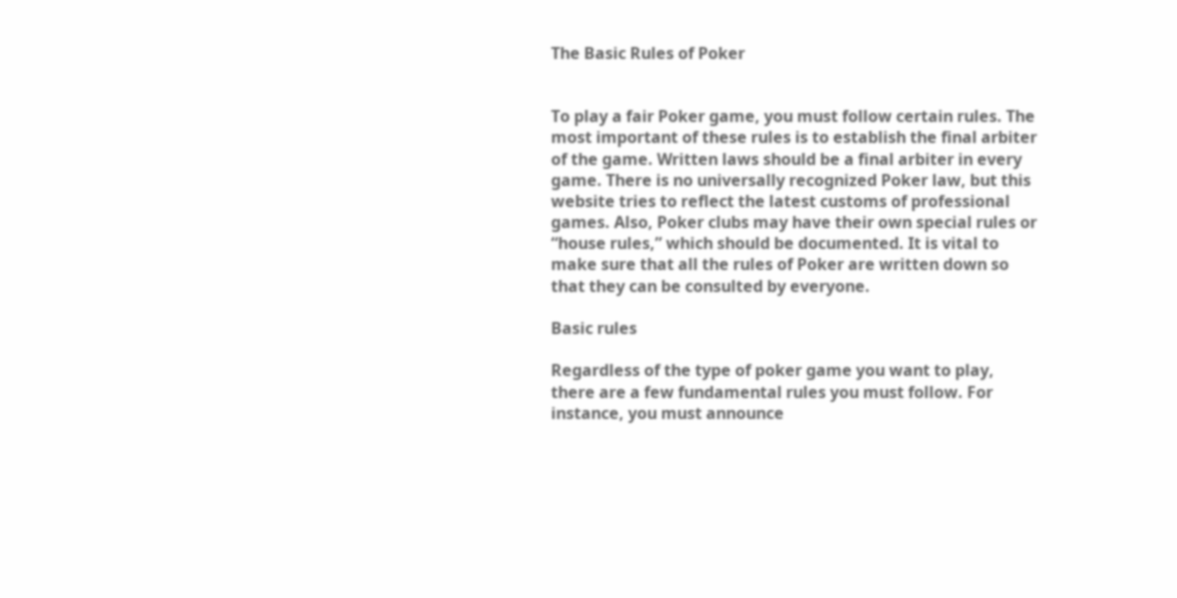The Basic Rules of Poker


To play a fair Poker game, you must follow certain rules. The most important of these rules is to establish the final arbiter of the game. Written laws should be a final arbiter in every game. There is no universally recognized Poker law, but this website tries to reflect the latest customs of professional games. Also, Poker clubs may have their own special rules or “house rules,” which should be documented. It is vital to make sure that all the rules of Poker are written down so that they can be consulted by everyone.

Basic rules

Regardless of the type of poker game you want to play, there are a few fundamental rules you must follow. For instance, you must announce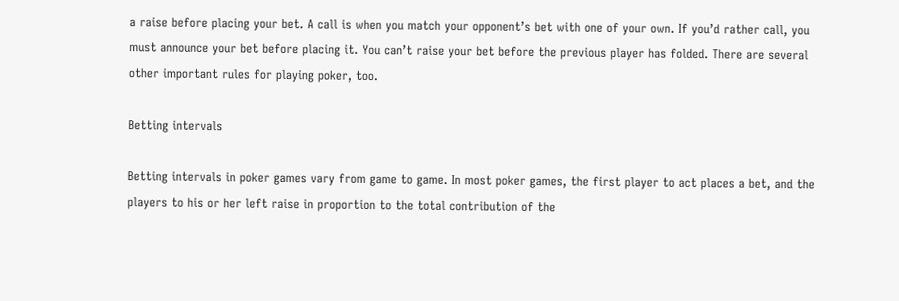a raise before placing your bet. A call is when you match your opponent’s bet with one of your own. If you’d rather call, you must announce your bet before placing it. You can’t raise your bet before the previous player has folded. There are several other important rules for playing poker, too.

Betting intervals

Betting intervals in poker games vary from game to game. In most poker games, the first player to act places a bet, and the players to his or her left raise in proportion to the total contribution of the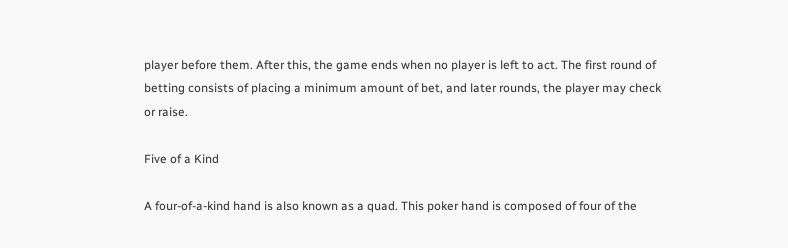player before them. After this, the game ends when no player is left to act. The first round of betting consists of placing a minimum amount of bet, and later rounds, the player may check or raise.

Five of a Kind

A four-of-a-kind hand is also known as a quad. This poker hand is composed of four of the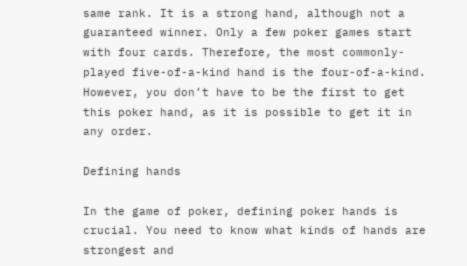same rank. It is a strong hand, although not a guaranteed winner. Only a few poker games start with four cards. Therefore, the most commonly-played five-of-a-kind hand is the four-of-a-kind. However, you don’t have to be the first to get this poker hand, as it is possible to get it in any order.

Defining hands

In the game of poker, defining poker hands is crucial. You need to know what kinds of hands are strongest and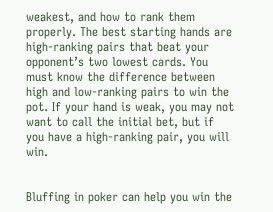weakest, and how to rank them properly. The best starting hands are high-ranking pairs that beat your opponent’s two lowest cards. You must know the difference between high and low-ranking pairs to win the pot. If your hand is weak, you may not want to call the initial bet, but if you have a high-ranking pair, you will win.


Bluffing in poker can help you win the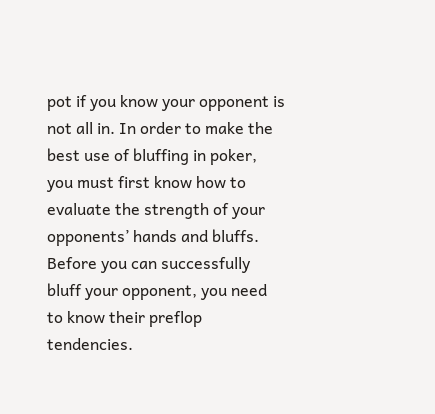pot if you know your opponent is not all in. In order to make the best use of bluffing in poker, you must first know how to evaluate the strength of your opponents’ hands and bluffs. Before you can successfully bluff your opponent, you need to know their preflop tendencies.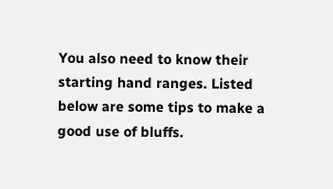You also need to know their starting hand ranges. Listed below are some tips to make a good use of bluffs.